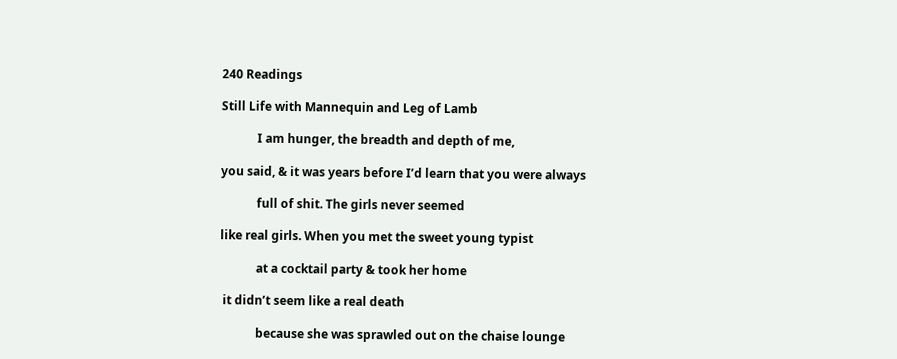240 Readings

Still Life with Mannequin and Leg of Lamb

            I am hunger, the breadth and depth of me,

you said, & it was years before I’d learn that you were always

            full of shit. The girls never seemed

like real girls. When you met the sweet young typist

            at a cocktail party & took her home

 it didn’t seem like a real death

            because she was sprawled out on the chaise lounge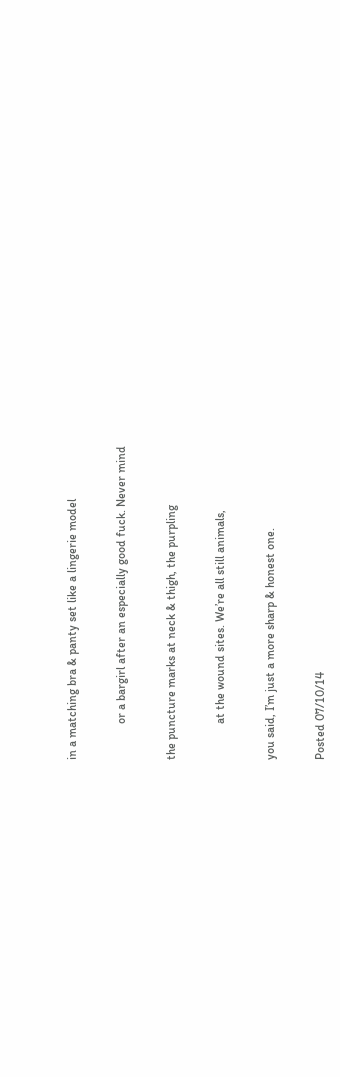in a matching bra & panty set like a lingerie model

            or a bargirl after an especially good fuck. Never mind

the puncture marks at neck & thigh, the purpling

            at the wound sites. We’re all still animals,

you said, I’m just a more sharp & honest one.

Posted 07/10/14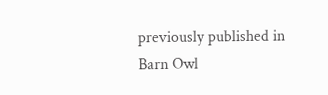previously published in Barn Owl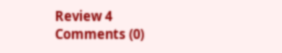Review 4
Comments (0)